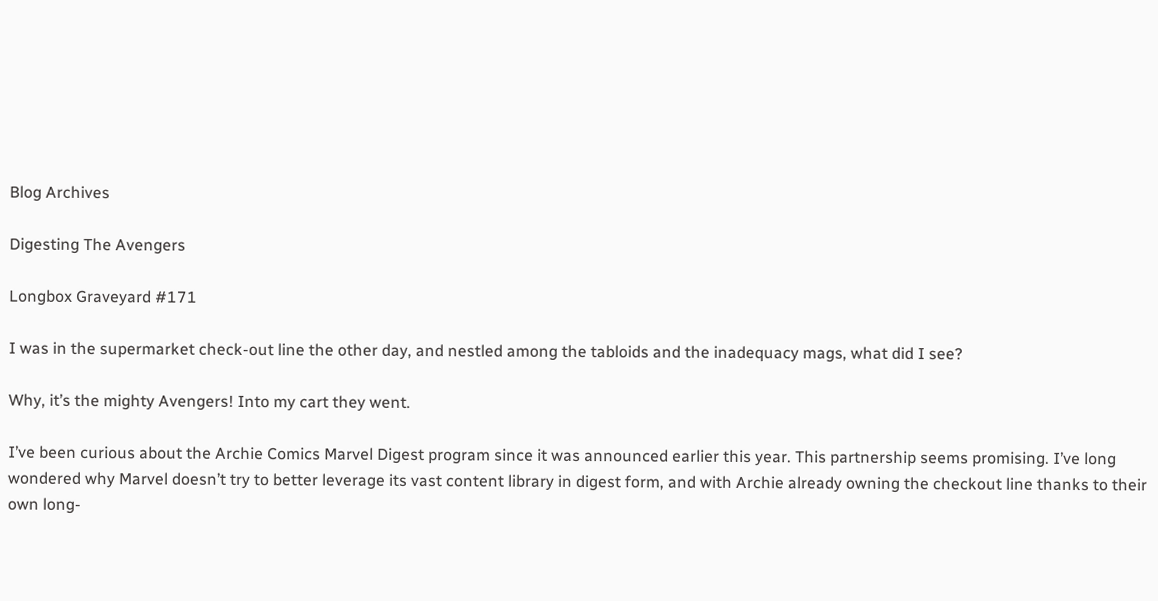Blog Archives

Digesting The Avengers

Longbox Graveyard #171

I was in the supermarket check-out line the other day, and nestled among the tabloids and the inadequacy mags, what did I see?

Why, it’s the mighty Avengers! Into my cart they went.

I’ve been curious about the Archie Comics Marvel Digest program since it was announced earlier this year. This partnership seems promising. I’ve long wondered why Marvel doesn’t try to better leverage its vast content library in digest form, and with Archie already owning the checkout line thanks to their own long-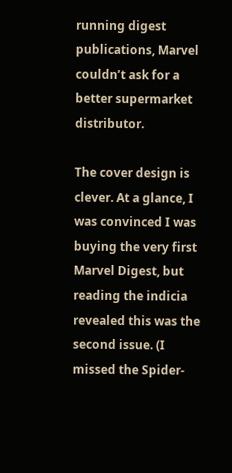running digest publications, Marvel couldn’t ask for a better supermarket distributor.

The cover design is clever. At a glance, I was convinced I was buying the very first Marvel Digest, but reading the indicia revealed this was the second issue. (I missed the Spider-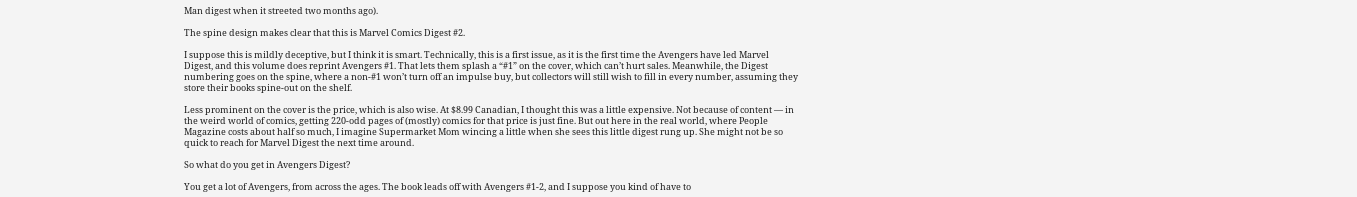Man digest when it streeted two months ago).

The spine design makes clear that this is Marvel Comics Digest #2.

I suppose this is mildly deceptive, but I think it is smart. Technically, this is a first issue, as it is the first time the Avengers have led Marvel Digest, and this volume does reprint Avengers #1. That lets them splash a “#1” on the cover, which can’t hurt sales. Meanwhile, the Digest numbering goes on the spine, where a non-#1 won’t turn off an impulse buy, but collectors will still wish to fill in every number, assuming they store their books spine-out on the shelf.

Less prominent on the cover is the price, which is also wise. At $8.99 Canadian, I thought this was a little expensive. Not because of content — in the weird world of comics, getting 220-odd pages of (mostly) comics for that price is just fine. But out here in the real world, where People Magazine costs about half so much, I imagine Supermarket Mom wincing a little when she sees this little digest rung up. She might not be so quick to reach for Marvel Digest the next time around.

So what do you get in Avengers Digest?

You get a lot of Avengers, from across the ages. The book leads off with Avengers #1-2, and I suppose you kind of have to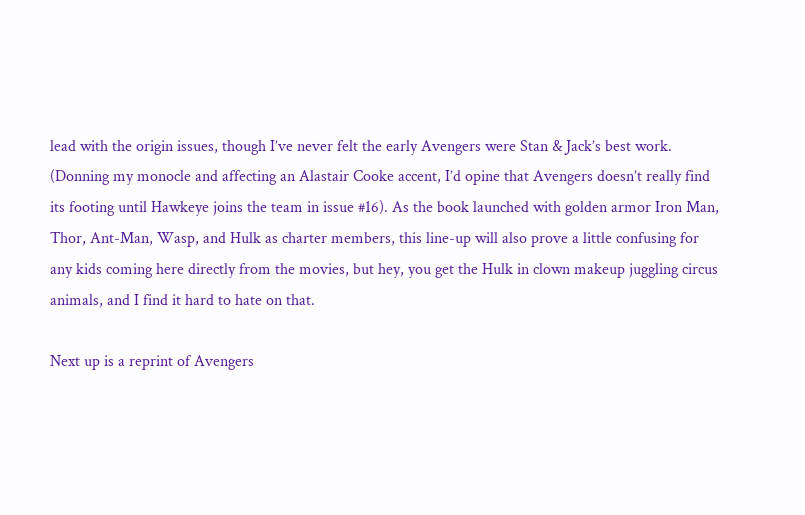lead with the origin issues, though I’ve never felt the early Avengers were Stan & Jack’s best work. (Donning my monocle and affecting an Alastair Cooke accent, I’d opine that Avengers doesn’t really find its footing until Hawkeye joins the team in issue #16). As the book launched with golden armor Iron Man, Thor, Ant-Man, Wasp, and Hulk as charter members, this line-up will also prove a little confusing for any kids coming here directly from the movies, but hey, you get the Hulk in clown makeup juggling circus animals, and I find it hard to hate on that.

Next up is a reprint of Avengers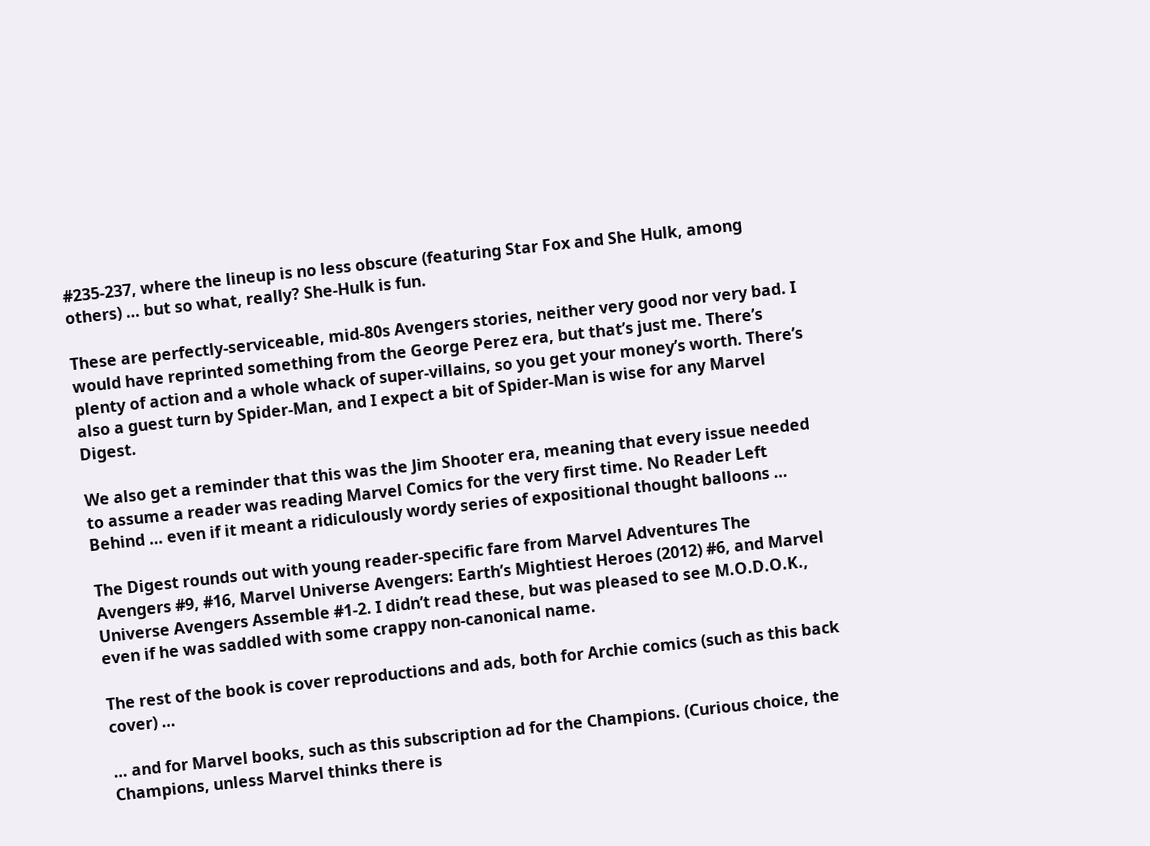#235-237, where the lineup is no less obscure (featuring Star Fox and She Hulk, among others) … but so what, really? She-Hulk is fun.

These are perfectly-serviceable, mid-80s Avengers stories, neither very good nor very bad. I would have reprinted something from the George Perez era, but that’s just me. There’s plenty of action and a whole whack of super-villains, so you get your money’s worth. There’s also a guest turn by Spider-Man, and I expect a bit of Spider-Man is wise for any Marvel Digest.

We also get a reminder that this was the Jim Shooter era, meaning that every issue needed to assume a reader was reading Marvel Comics for the very first time. No Reader Left Behind … even if it meant a ridiculously wordy series of expositional thought balloons …

The Digest rounds out with young reader-specific fare from Marvel Adventures The Avengers #9, #16, Marvel Universe Avengers: Earth’s Mightiest Heroes (2012) #6, and Marvel Universe Avengers Assemble #1-2. I didn’t read these, but was pleased to see M.O.D.O.K., even if he was saddled with some crappy non-canonical name.

The rest of the book is cover reproductions and ads, both for Archie comics (such as this back cover) …

… and for Marvel books, such as this subscription ad for the Champions. (Curious choice, the Champions, unless Marvel thinks there is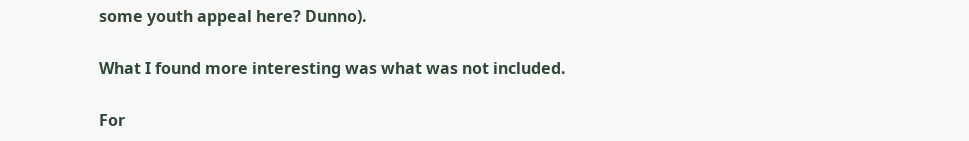some youth appeal here? Dunno).

What I found more interesting was what was not included.

For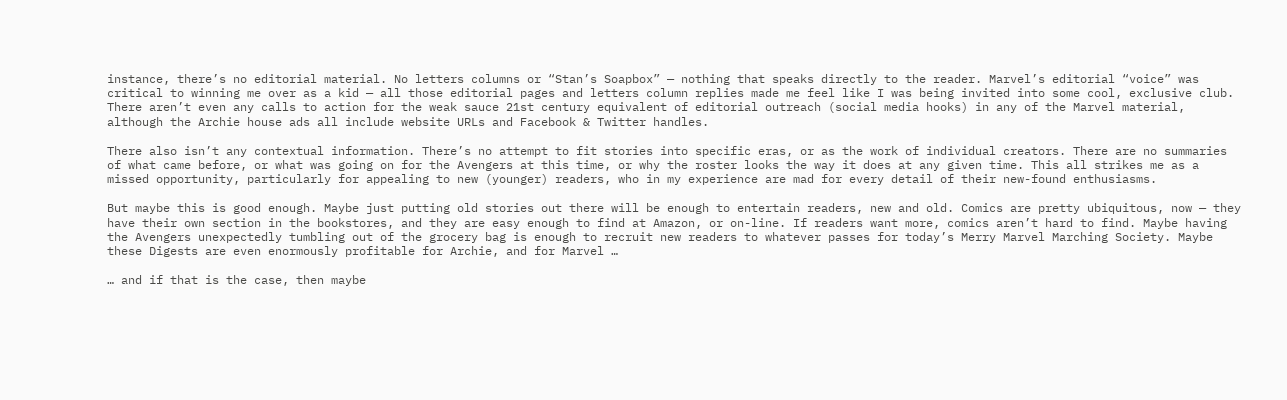instance, there’s no editorial material. No letters columns or “Stan’s Soapbox” — nothing that speaks directly to the reader. Marvel’s editorial “voice” was critical to winning me over as a kid — all those editorial pages and letters column replies made me feel like I was being invited into some cool, exclusive club. There aren’t even any calls to action for the weak sauce 21st century equivalent of editorial outreach (social media hooks) in any of the Marvel material, although the Archie house ads all include website URLs and Facebook & Twitter handles.

There also isn’t any contextual information. There’s no attempt to fit stories into specific eras, or as the work of individual creators. There are no summaries of what came before, or what was going on for the Avengers at this time, or why the roster looks the way it does at any given time. This all strikes me as a missed opportunity, particularly for appealing to new (younger) readers, who in my experience are mad for every detail of their new-found enthusiasms.

But maybe this is good enough. Maybe just putting old stories out there will be enough to entertain readers, new and old. Comics are pretty ubiquitous, now — they have their own section in the bookstores, and they are easy enough to find at Amazon, or on-line. If readers want more, comics aren’t hard to find. Maybe having the Avengers unexpectedly tumbling out of the grocery bag is enough to recruit new readers to whatever passes for today’s Merry Marvel Marching Society. Maybe these Digests are even enormously profitable for Archie, and for Marvel …

… and if that is the case, then maybe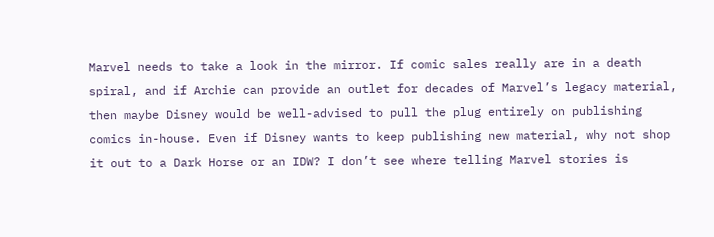Marvel needs to take a look in the mirror. If comic sales really are in a death spiral, and if Archie can provide an outlet for decades of Marvel’s legacy material, then maybe Disney would be well-advised to pull the plug entirely on publishing comics in-house. Even if Disney wants to keep publishing new material, why not shop it out to a Dark Horse or an IDW? I don’t see where telling Marvel stories is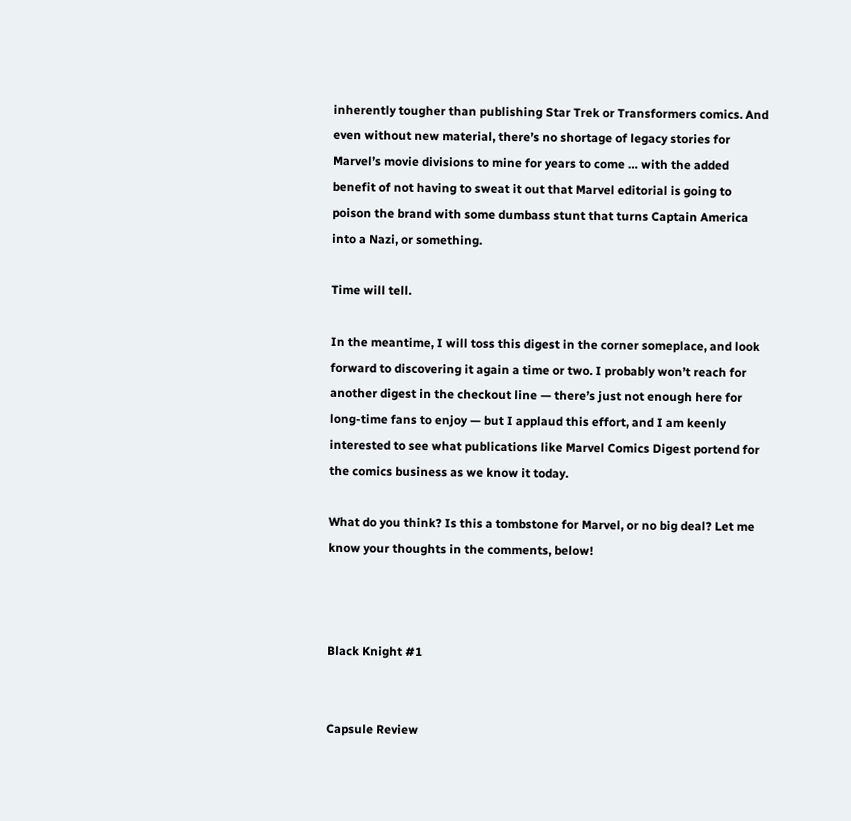inherently tougher than publishing Star Trek or Transformers comics. And even without new material, there’s no shortage of legacy stories for Marvel’s movie divisions to mine for years to come … with the added benefit of not having to sweat it out that Marvel editorial is going to poison the brand with some dumbass stunt that turns Captain America into a Nazi, or something.

Time will tell.

In the meantime, I will toss this digest in the corner someplace, and look forward to discovering it again a time or two. I probably won’t reach for another digest in the checkout line — there’s just not enough here for long-time fans to enjoy — but I applaud this effort, and I am keenly interested to see what publications like Marvel Comics Digest portend for the comics business as we know it today.

What do you think? Is this a tombstone for Marvel, or no big deal? Let me know your thoughts in the comments, below!



Black Knight #1


Capsule Review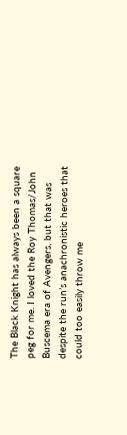The Black Knight has always been a square peg for me. I loved the Roy Thomas/John Buscema era of Avengers, but that was despite the run’s anachronistic heroes that could too easily throw me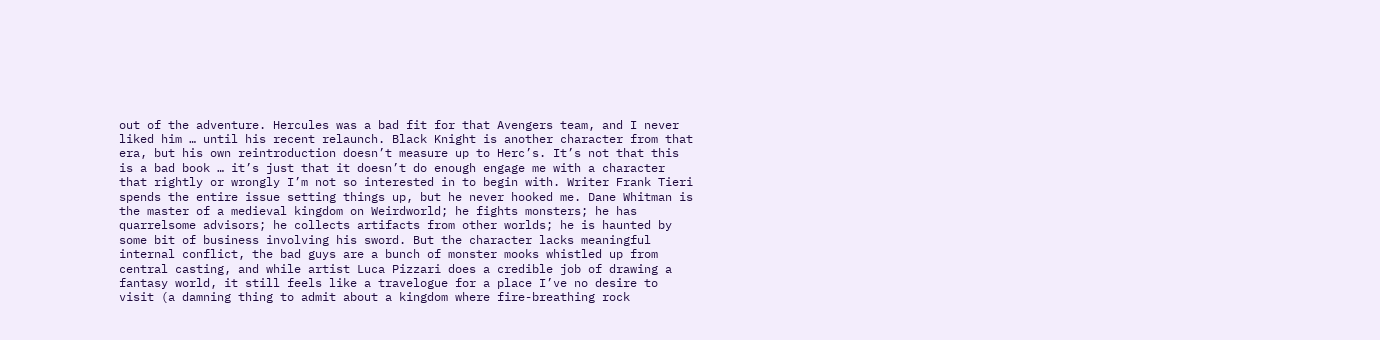out of the adventure. Hercules was a bad fit for that Avengers team, and I never liked him … until his recent relaunch. Black Knight is another character from that era, but his own reintroduction doesn’t measure up to Herc’s. It’s not that this is a bad book … it’s just that it doesn’t do enough engage me with a character that rightly or wrongly I’m not so interested in to begin with. Writer Frank Tieri spends the entire issue setting things up, but he never hooked me. Dane Whitman is the master of a medieval kingdom on Weirdworld; he fights monsters; he has quarrelsome advisors; he collects artifacts from other worlds; he is haunted by some bit of business involving his sword. But the character lacks meaningful internal conflict, the bad guys are a bunch of monster mooks whistled up from central casting, and while artist Luca Pizzari does a credible job of drawing a fantasy world, it still feels like a travelogue for a place I’ve no desire to visit (a damning thing to admit about a kingdom where fire-breathing rock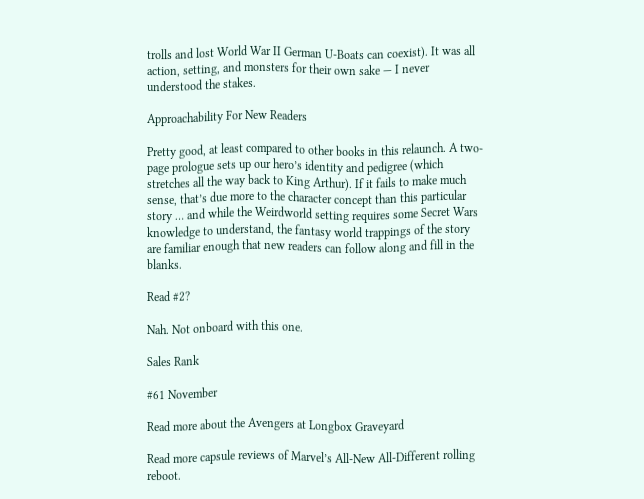trolls and lost World War II German U-Boats can coexist). It was all action, setting, and monsters for their own sake — I never understood the stakes.

Approachability For New Readers

Pretty good, at least compared to other books in this relaunch. A two-page prologue sets up our hero’s identity and pedigree (which stretches all the way back to King Arthur). If it fails to make much sense, that’s due more to the character concept than this particular story … and while the Weirdworld setting requires some Secret Wars knowledge to understand, the fantasy world trappings of the story are familiar enough that new readers can follow along and fill in the blanks.

Read #2?

Nah. Not onboard with this one.

Sales Rank

#61 November

Read more about the Avengers at Longbox Graveyard

Read more capsule reviews of Marvel’s All-New All-Different rolling reboot.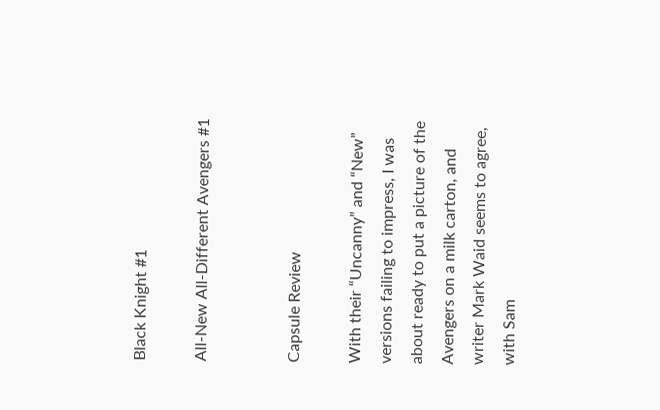Black Knight #1

All-New All-Different Avengers #1


Capsule Review

With their “Uncanny” and “New” versions failing to impress, I was about ready to put a picture of the Avengers on a milk carton, and writer Mark Waid seems to agree, with Sam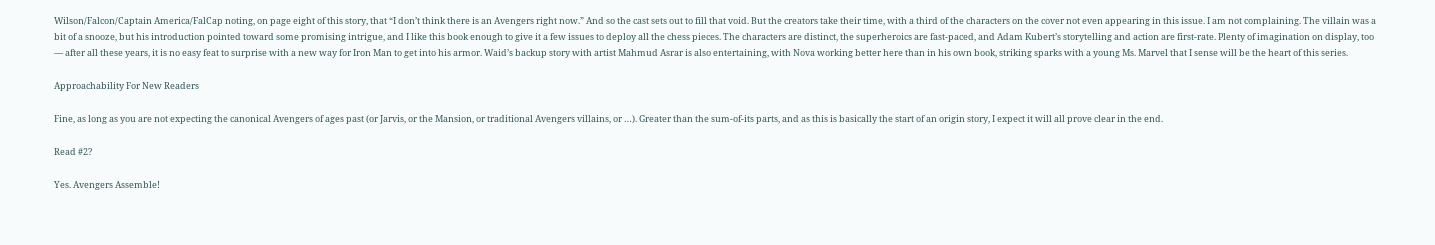Wilson/Falcon/Captain America/FalCap noting, on page eight of this story, that “I don’t think there is an Avengers right now.” And so the cast sets out to fill that void. But the creators take their time, with a third of the characters on the cover not even appearing in this issue. I am not complaining. The villain was a bit of a snooze, but his introduction pointed toward some promising intrigue, and I like this book enough to give it a few issues to deploy all the chess pieces. The characters are distinct, the superheroics are fast-paced, and Adam Kubert’s storytelling and action are first-rate. Plenty of imagination on display, too — after all these years, it is no easy feat to surprise with a new way for Iron Man to get into his armor. Waid’s backup story with artist Mahmud Asrar is also entertaining, with Nova working better here than in his own book, striking sparks with a young Ms. Marvel that I sense will be the heart of this series.

Approachability For New Readers

Fine, as long as you are not expecting the canonical Avengers of ages past (or Jarvis, or the Mansion, or traditional Avengers villains, or …). Greater than the sum-of-its parts, and as this is basically the start of an origin story, I expect it will all prove clear in the end.

Read #2?

Yes. Avengers Assemble!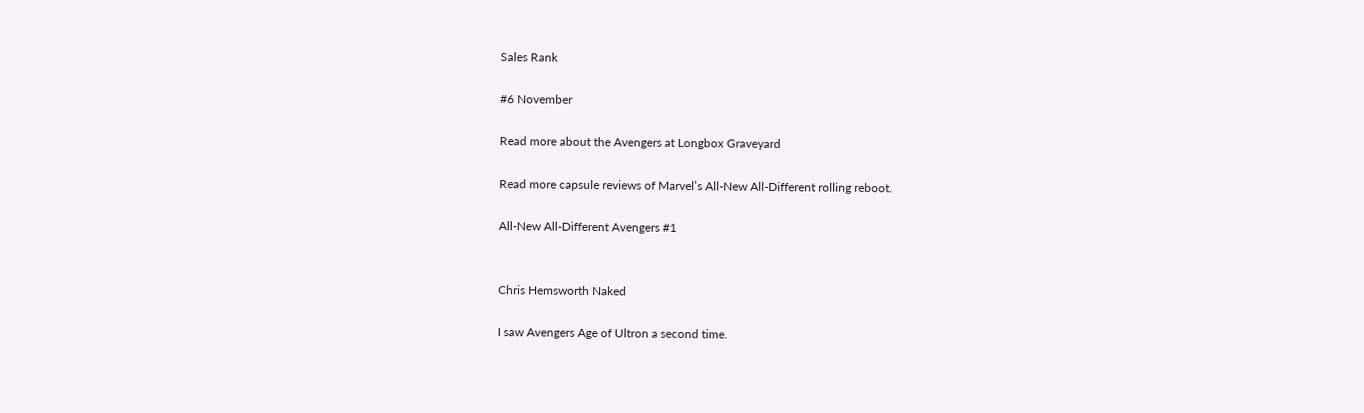Sales Rank

#6 November

Read more about the Avengers at Longbox Graveyard

Read more capsule reviews of Marvel’s All-New All-Different rolling reboot.

All-New All-Different Avengers #1


Chris Hemsworth Naked

I saw Avengers Age of Ultron a second time.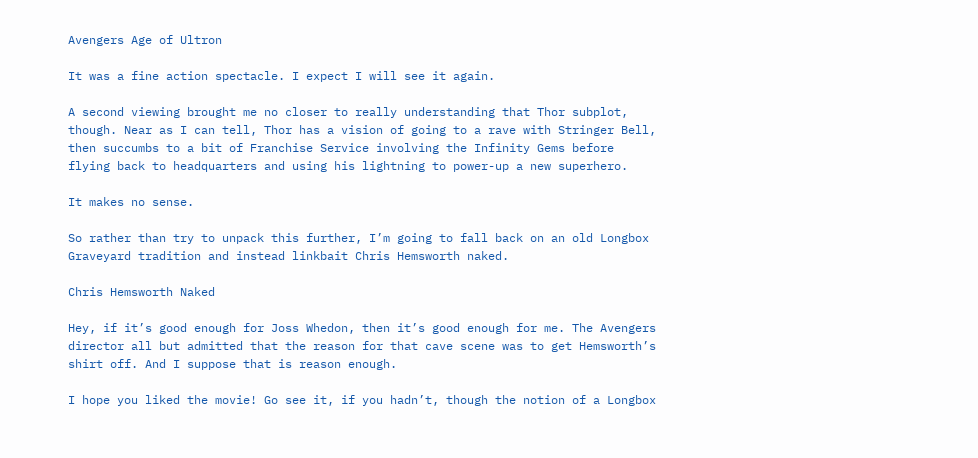Avengers Age of Ultron

It was a fine action spectacle. I expect I will see it again.

A second viewing brought me no closer to really understanding that Thor subplot, though. Near as I can tell, Thor has a vision of going to a rave with Stringer Bell, then succumbs to a bit of Franchise Service involving the Infinity Gems before flying back to headquarters and using his lightning to power-up a new superhero.

It makes no sense.

So rather than try to unpack this further, I’m going to fall back on an old Longbox Graveyard tradition and instead linkbait Chris Hemsworth naked.

Chris Hemsworth Naked

Hey, if it’s good enough for Joss Whedon, then it’s good enough for me. The Avengers director all but admitted that the reason for that cave scene was to get Hemsworth’s shirt off. And I suppose that is reason enough.

I hope you liked the movie! Go see it, if you hadn’t, though the notion of a Longbox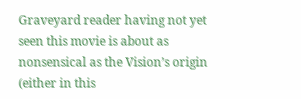Graveyard reader having not yet seen this movie is about as nonsensical as the Vision’s origin (either in this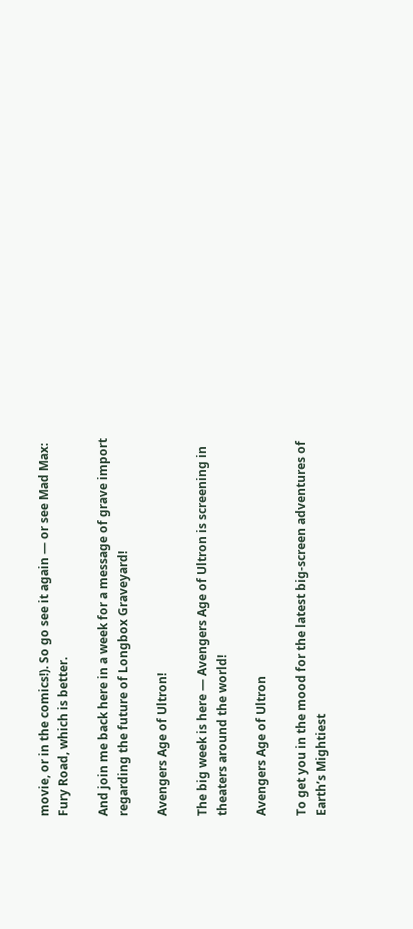movie, or in the comics!). So go see it again — or see Mad Max: Fury Road, which is better.

And join me back here in a week for a message of grave import regarding the future of Longbox Graveyard!

Avengers Age of Ultron!

The big week is here — Avengers Age of Ultron is screening in theaters around the world!

Avengers Age of Ultron

To get you in the mood for the latest big-screen adventures of Earth’s Mightiest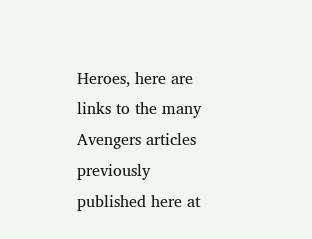Heroes, here are links to the many Avengers articles previously published here at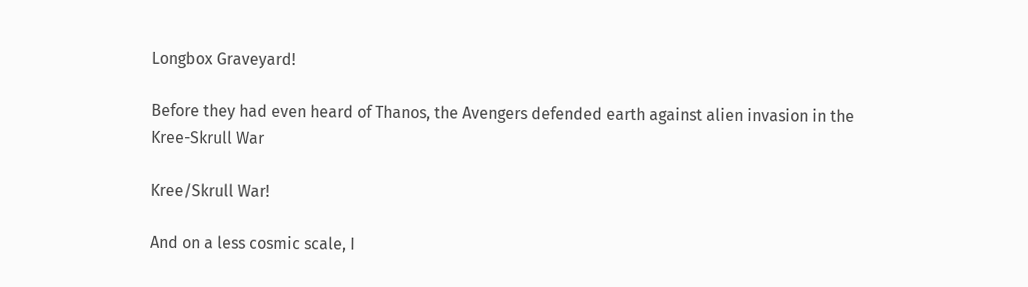Longbox Graveyard!

Before they had even heard of Thanos, the Avengers defended earth against alien invasion in the Kree-Skrull War

Kree/Skrull War!

And on a less cosmic scale, I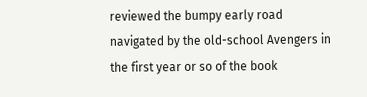reviewed the bumpy early road navigated by the old-school Avengers in the first year or so of the book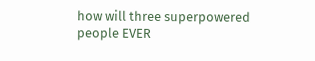how will three superpowered people EVER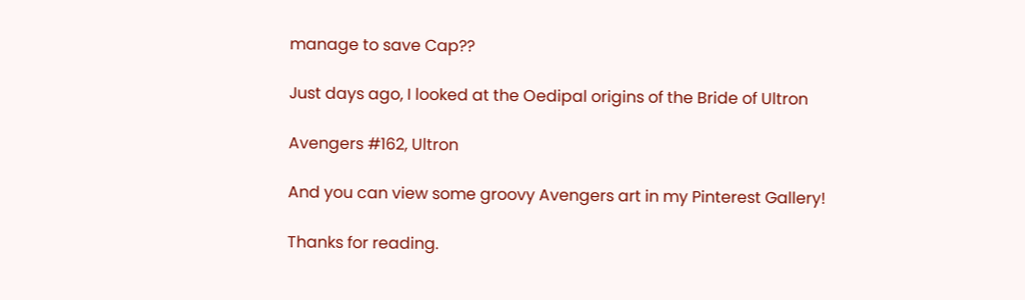manage to save Cap??

Just days ago, I looked at the Oedipal origins of the Bride of Ultron

Avengers #162, Ultron

And you can view some groovy Avengers art in my Pinterest Gallery!

Thanks for reading.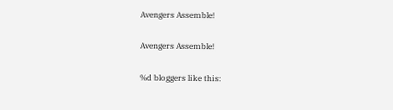Avengers Assemble!

Avengers Assemble!

%d bloggers like this: